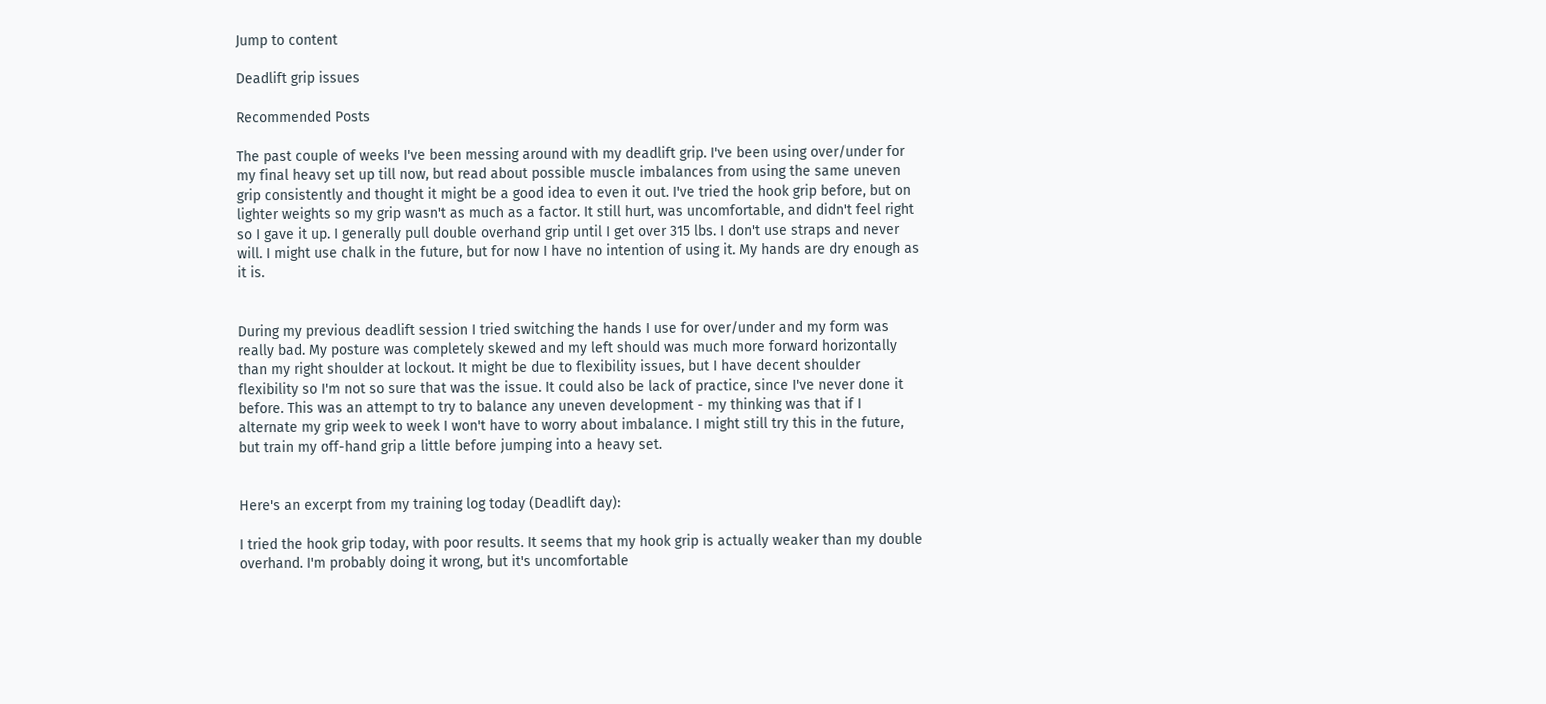Jump to content

Deadlift grip issues

Recommended Posts

The past couple of weeks I've been messing around with my deadlift grip. I've been using over/under for my final heavy set up till now, but read about possible muscle imbalances from using the same uneven grip consistently and thought it might be a good idea to even it out. I've tried the hook grip before, but on lighter weights so my grip wasn't as much as a factor. It still hurt, was uncomfortable, and didn't feel right so I gave it up. I generally pull double overhand grip until I get over 315 lbs. I don't use straps and never will. I might use chalk in the future, but for now I have no intention of using it. My hands are dry enough as it is.


During my previous deadlift session I tried switching the hands I use for over/under and my form was really bad. My posture was completely skewed and my left should was much more forward horizontally than my right shoulder at lockout. It might be due to flexibility issues, but I have decent shoulder flexibility so I'm not so sure that was the issue. It could also be lack of practice, since I've never done it before. This was an attempt to try to balance any uneven development - my thinking was that if I alternate my grip week to week I won't have to worry about imbalance. I might still try this in the future, but train my off-hand grip a little before jumping into a heavy set.


Here's an excerpt from my training log today (Deadlift day):

I tried the hook grip today, with poor results. It seems that my hook grip is actually weaker than my double overhand. I'm probably doing it wrong, but it's uncomfortable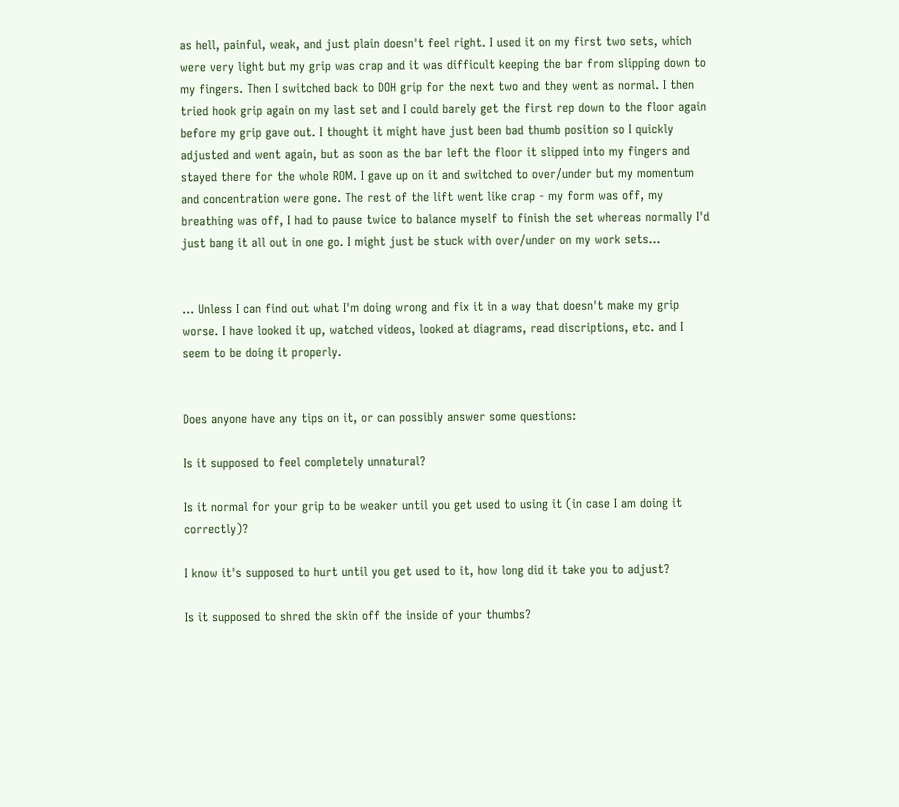as hell, painful, weak, and just plain doesn't feel right. I used it on my first two sets, which were very light but my grip was crap and it was difficult keeping the bar from slipping down to my fingers. Then I switched back to DOH grip for the next two and they went as normal. I then tried hook grip again on my last set and I could barely get the first rep down to the floor again before my grip gave out. I thought it might have just been bad thumb position so I quickly adjusted and went again, but as soon as the bar left the floor it slipped into my fingers and stayed there for the whole ROM. I gave up on it and switched to over/under but my momentum and concentration were gone. The rest of the lift went like crap - my form was off, my breathing was off, I had to pause twice to balance myself to finish the set whereas normally I'd just bang it all out in one go. I might just be stuck with over/under on my work sets...


... Unless I can find out what I'm doing wrong and fix it in a way that doesn't make my grip worse. I have looked it up, watched videos, looked at diagrams, read discriptions, etc. and I seem to be doing it properly.


Does anyone have any tips on it, or can possibly answer some questions:

Is it supposed to feel completely unnatural?

Is it normal for your grip to be weaker until you get used to using it (in case I am doing it correctly)?

I know it's supposed to hurt until you get used to it, how long did it take you to adjust?

Is it supposed to shred the skin off the inside of your thumbs?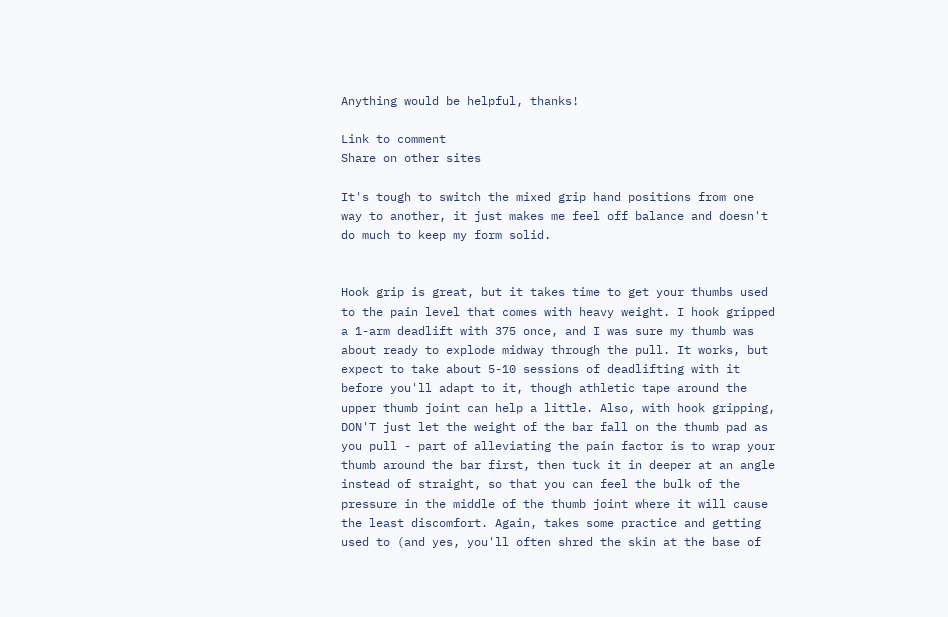Anything would be helpful, thanks!

Link to comment
Share on other sites

It's tough to switch the mixed grip hand positions from one way to another, it just makes me feel off balance and doesn't do much to keep my form solid.


Hook grip is great, but it takes time to get your thumbs used to the pain level that comes with heavy weight. I hook gripped a 1-arm deadlift with 375 once, and I was sure my thumb was about ready to explode midway through the pull. It works, but expect to take about 5-10 sessions of deadlifting with it before you'll adapt to it, though athletic tape around the upper thumb joint can help a little. Also, with hook gripping, DON'T just let the weight of the bar fall on the thumb pad as you pull - part of alleviating the pain factor is to wrap your thumb around the bar first, then tuck it in deeper at an angle instead of straight, so that you can feel the bulk of the pressure in the middle of the thumb joint where it will cause the least discomfort. Again, takes some practice and getting used to (and yes, you'll often shred the skin at the base of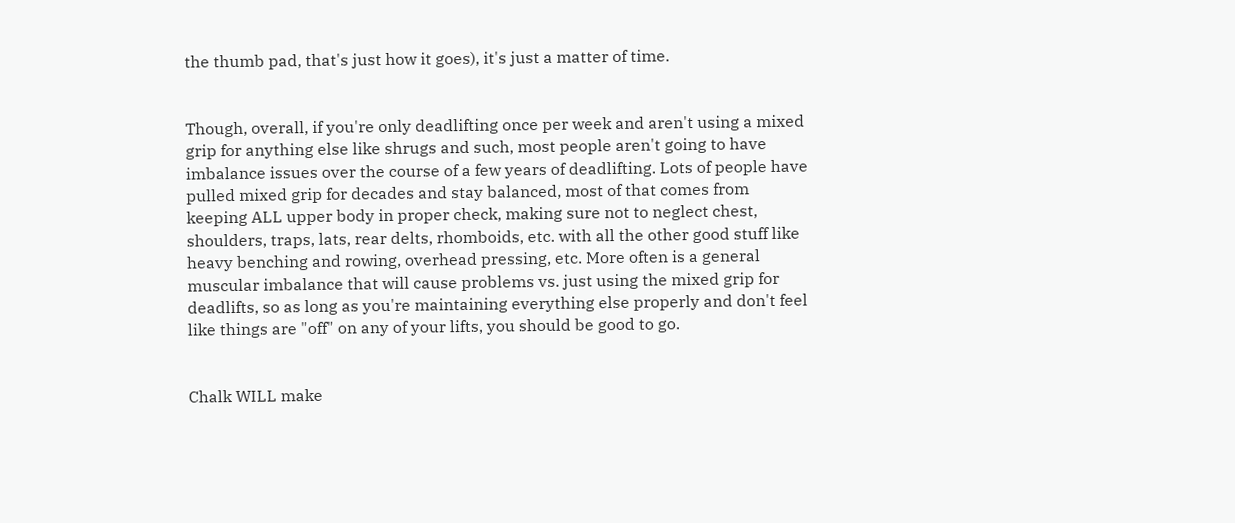the thumb pad, that's just how it goes), it's just a matter of time.


Though, overall, if you're only deadlifting once per week and aren't using a mixed grip for anything else like shrugs and such, most people aren't going to have imbalance issues over the course of a few years of deadlifting. Lots of people have pulled mixed grip for decades and stay balanced, most of that comes from keeping ALL upper body in proper check, making sure not to neglect chest, shoulders, traps, lats, rear delts, rhomboids, etc. with all the other good stuff like heavy benching and rowing, overhead pressing, etc. More often is a general muscular imbalance that will cause problems vs. just using the mixed grip for deadlifts, so as long as you're maintaining everything else properly and don't feel like things are "off" on any of your lifts, you should be good to go.


Chalk WILL make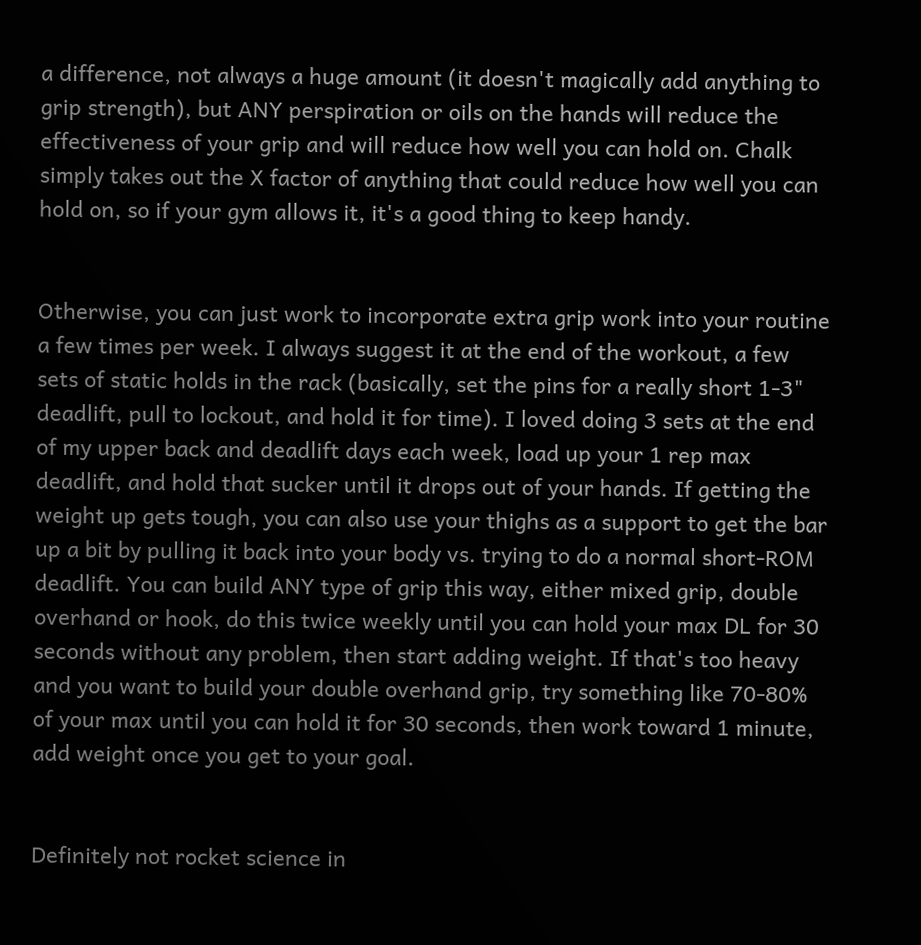a difference, not always a huge amount (it doesn't magically add anything to grip strength), but ANY perspiration or oils on the hands will reduce the effectiveness of your grip and will reduce how well you can hold on. Chalk simply takes out the X factor of anything that could reduce how well you can hold on, so if your gym allows it, it's a good thing to keep handy.


Otherwise, you can just work to incorporate extra grip work into your routine a few times per week. I always suggest it at the end of the workout, a few sets of static holds in the rack (basically, set the pins for a really short 1-3" deadlift, pull to lockout, and hold it for time). I loved doing 3 sets at the end of my upper back and deadlift days each week, load up your 1 rep max deadlift, and hold that sucker until it drops out of your hands. If getting the weight up gets tough, you can also use your thighs as a support to get the bar up a bit by pulling it back into your body vs. trying to do a normal short-ROM deadlift. You can build ANY type of grip this way, either mixed grip, double overhand or hook, do this twice weekly until you can hold your max DL for 30 seconds without any problem, then start adding weight. If that's too heavy and you want to build your double overhand grip, try something like 70-80% of your max until you can hold it for 30 seconds, then work toward 1 minute, add weight once you get to your goal.


Definitely not rocket science in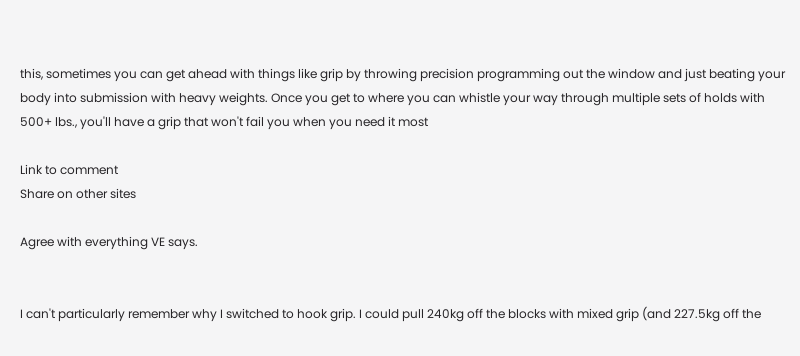this, sometimes you can get ahead with things like grip by throwing precision programming out the window and just beating your body into submission with heavy weights. Once you get to where you can whistle your way through multiple sets of holds with 500+ lbs., you'll have a grip that won't fail you when you need it most

Link to comment
Share on other sites

Agree with everything VE says.


I can't particularly remember why I switched to hook grip. I could pull 240kg off the blocks with mixed grip (and 227.5kg off the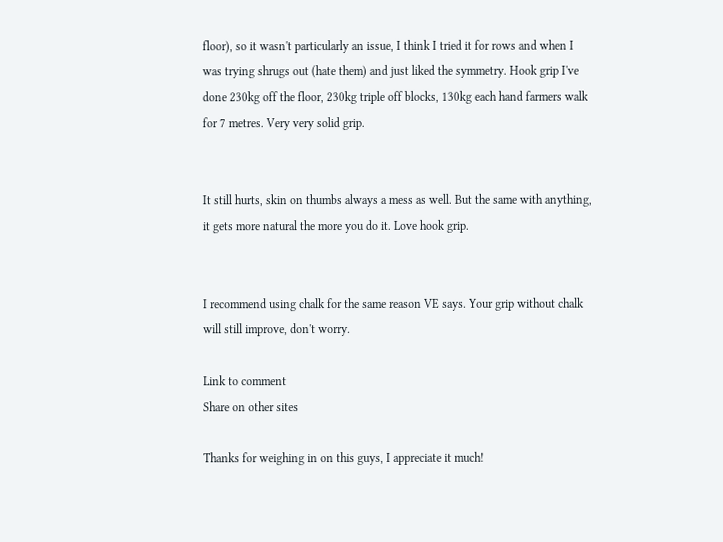floor), so it wasn't particularly an issue, I think I tried it for rows and when I was trying shrugs out (hate them) and just liked the symmetry. Hook grip I've done 230kg off the floor, 230kg triple off blocks, 130kg each hand farmers walk for 7 metres. Very very solid grip.


It still hurts, skin on thumbs always a mess as well. But the same with anything, it gets more natural the more you do it. Love hook grip.


I recommend using chalk for the same reason VE says. Your grip without chalk will still improve, don't worry.

Link to comment
Share on other sites

Thanks for weighing in on this guys, I appreciate it much!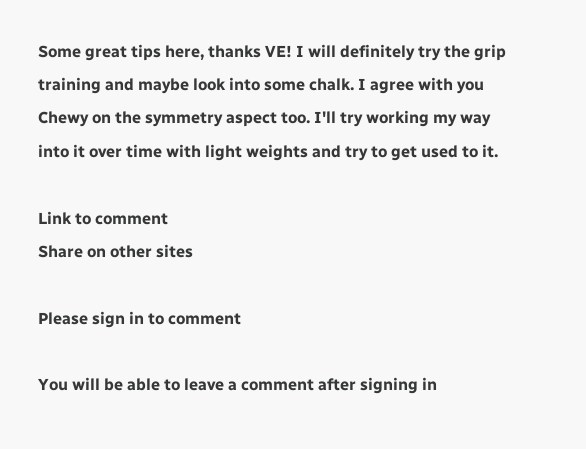Some great tips here, thanks VE! I will definitely try the grip training and maybe look into some chalk. I agree with you Chewy on the symmetry aspect too. I'll try working my way into it over time with light weights and try to get used to it.

Link to comment
Share on other sites

Please sign in to comment

You will be able to leave a comment after signing in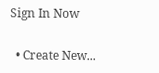Sign In Now

  • Create New...